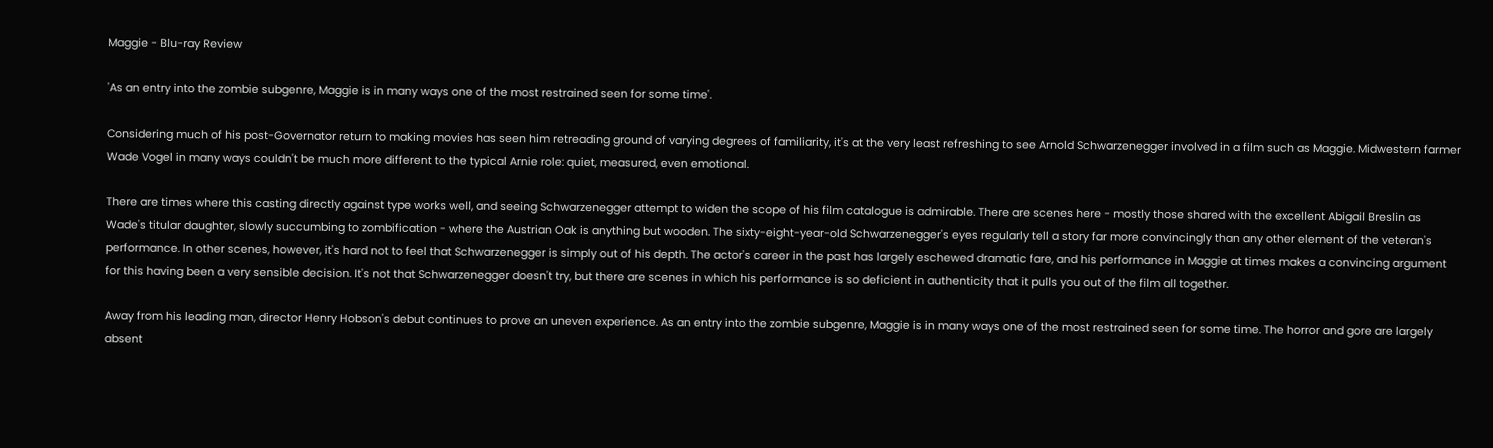Maggie - Blu-ray Review

'As an entry into the zombie subgenre, Maggie is in many ways one of the most restrained seen for some time'.

Considering much of his post-Governator return to making movies has seen him retreading ground of varying degrees of familiarity, it's at the very least refreshing to see Arnold Schwarzenegger involved in a film such as Maggie. Midwestern farmer Wade Vogel in many ways couldn't be much more different to the typical Arnie role: quiet, measured, even emotional.

There are times where this casting directly against type works well, and seeing Schwarzenegger attempt to widen the scope of his film catalogue is admirable. There are scenes here - mostly those shared with the excellent Abigail Breslin as Wade's titular daughter, slowly succumbing to zombification - where the Austrian Oak is anything but wooden. The sixty-eight-year-old Schwarzenegger's eyes regularly tell a story far more convincingly than any other element of the veteran's performance. In other scenes, however, it's hard not to feel that Schwarzenegger is simply out of his depth. The actor's career in the past has largely eschewed dramatic fare, and his performance in Maggie at times makes a convincing argument for this having been a very sensible decision. It's not that Schwarzenegger doesn't try, but there are scenes in which his performance is so deficient in authenticity that it pulls you out of the film all together.

Away from his leading man, director Henry Hobson's debut continues to prove an uneven experience. As an entry into the zombie subgenre, Maggie is in many ways one of the most restrained seen for some time. The horror and gore are largely absent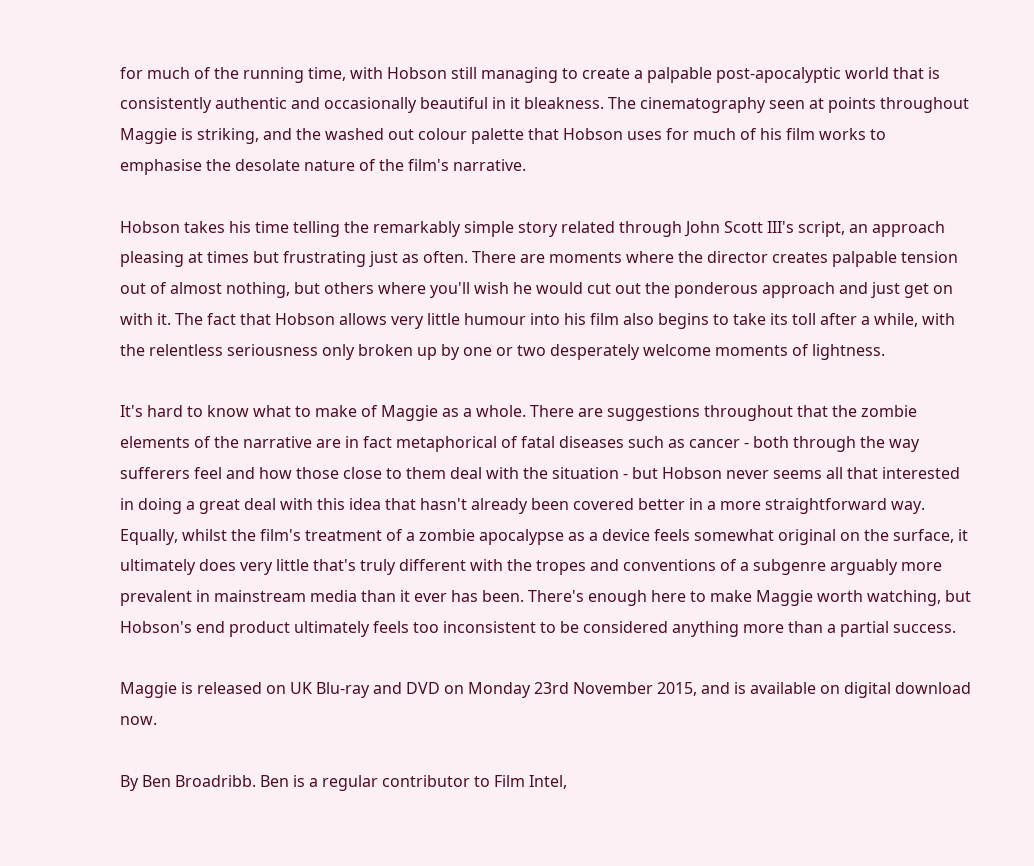for much of the running time, with Hobson still managing to create a palpable post-apocalyptic world that is consistently authentic and occasionally beautiful in it bleakness. The cinematography seen at points throughout Maggie is striking, and the washed out colour palette that Hobson uses for much of his film works to emphasise the desolate nature of the film's narrative.

Hobson takes his time telling the remarkably simple story related through John Scott III's script, an approach pleasing at times but frustrating just as often. There are moments where the director creates palpable tension out of almost nothing, but others where you'll wish he would cut out the ponderous approach and just get on with it. The fact that Hobson allows very little humour into his film also begins to take its toll after a while, with the relentless seriousness only broken up by one or two desperately welcome moments of lightness.

It's hard to know what to make of Maggie as a whole. There are suggestions throughout that the zombie elements of the narrative are in fact metaphorical of fatal diseases such as cancer - both through the way sufferers feel and how those close to them deal with the situation - but Hobson never seems all that interested in doing a great deal with this idea that hasn't already been covered better in a more straightforward way. Equally, whilst the film's treatment of a zombie apocalypse as a device feels somewhat original on the surface, it ultimately does very little that's truly different with the tropes and conventions of a subgenre arguably more prevalent in mainstream media than it ever has been. There's enough here to make Maggie worth watching, but Hobson's end product ultimately feels too inconsistent to be considered anything more than a partial success.

Maggie is released on UK Blu-ray and DVD on Monday 23rd November 2015, and is available on digital download now.

By Ben Broadribb. Ben is a regular contributor to Film Intel,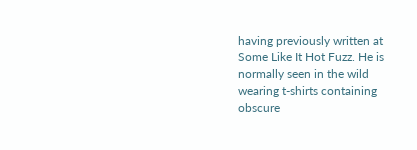having previously written at Some Like It Hot Fuzz. He is normally seen in the wild wearing t-shirts containing obscure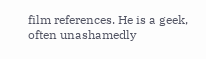film references. He is a geek, often unashamedly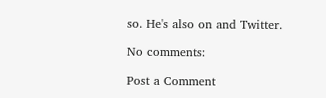so. He's also on and Twitter.

No comments:

Post a Comment